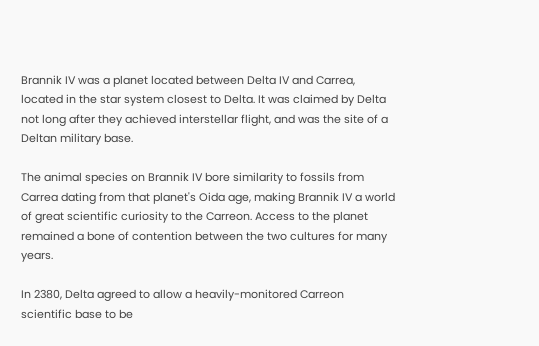Brannik IV was a planet located between Delta IV and Carrea, located in the star system closest to Delta. It was claimed by Delta not long after they achieved interstellar flight, and was the site of a Deltan military base.

The animal species on Brannik IV bore similarity to fossils from Carrea dating from that planet's Oida age, making Brannik IV a world of great scientific curiosity to the Carreon. Access to the planet remained a bone of contention between the two cultures for many years.

In 2380, Delta agreed to allow a heavily-monitored Carreon scientific base to be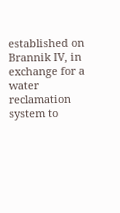established on Brannik IV, in exchange for a water reclamation system to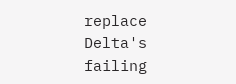replace Delta's failing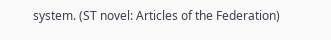system. (ST novel: Articles of the Federation)